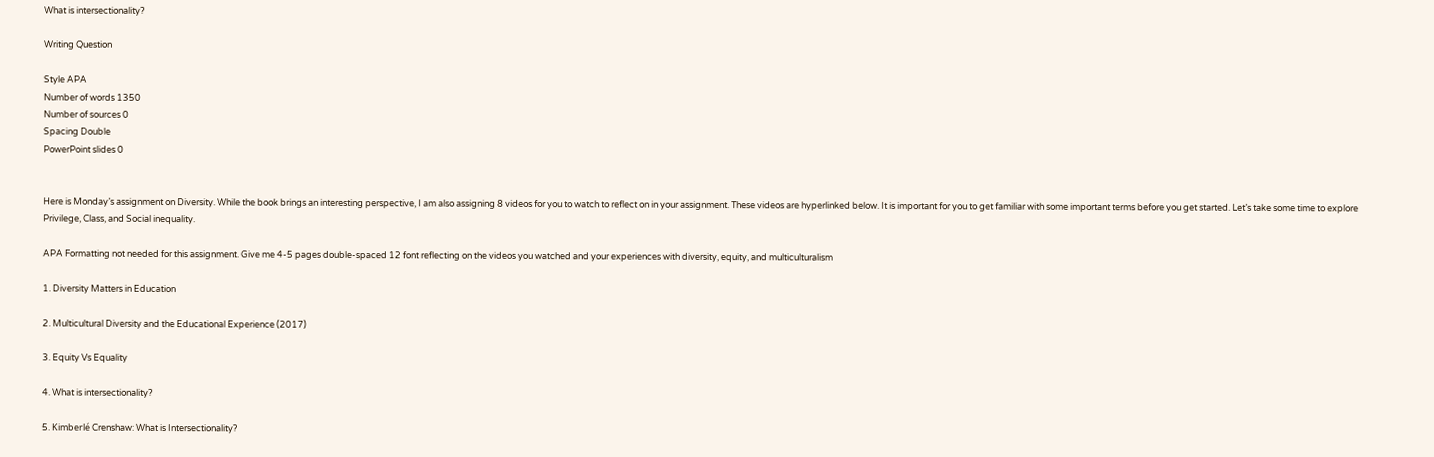What is intersectionality?

Writing Question

Style APA
Number of words 1350
Number of sources 0
Spacing Double
PowerPoint slides 0


Here is Monday’s assignment on Diversity. While the book brings an interesting perspective, I am also assigning 8 videos for you to watch to reflect on in your assignment. These videos are hyperlinked below. It is important for you to get familiar with some important terms before you get started. Let’s take some time to explore Privilege, Class, and Social inequality.

APA Formatting not needed for this assignment. Give me 4-5 pages double-spaced 12 font reflecting on the videos you watched and your experiences with diversity, equity, and multiculturalism

1. Diversity Matters in Education

2. Multicultural Diversity and the Educational Experience (2017)

3. Equity Vs Equality

4. What is intersectionality?

5. Kimberlé Crenshaw: What is Intersectionality?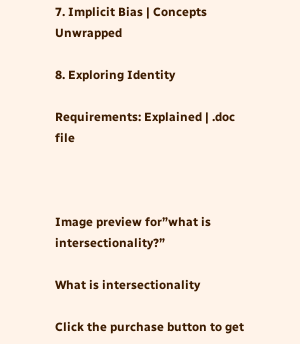7. Implicit Bias | Concepts Unwrapped

8. Exploring Identity

Requirements: Explained | .doc file



Image preview for”what is intersectionality?”

What is intersectionality

Click the purchase button to get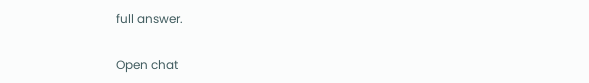full answer.

Open chat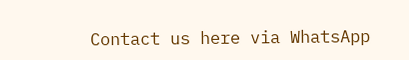Contact us here via WhatsApp